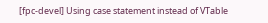[fpc-devel] Using case statement instead of VTable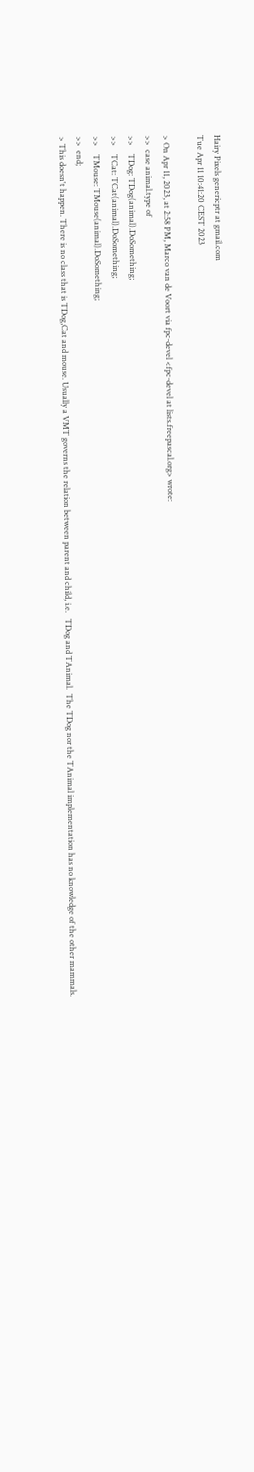Hairy Pixels genericptr at gmail.com
Tue Apr 11 10:41:20 CEST 2023

> On Apr 11, 2023, at 2:58 PM, Marco van de Voort via fpc-devel <fpc-devel at lists.freepascal.org> wrote:
>>  case animal.type of
>>    TDog: TDog(animal).DoSomething;
>>    TCat: TCat(animal).DoSomething;
>>    TMouse: TMouse(animal).DoSomething;
>>  end;
> This doesn't happen. There is no class that is TDog,Cat and mouse. Usually a VMT governs the relation between parent and child, i.e.   TDog and TAnimal.  The TDog nor the TAnimal implementation has no knowledge of the other mammals.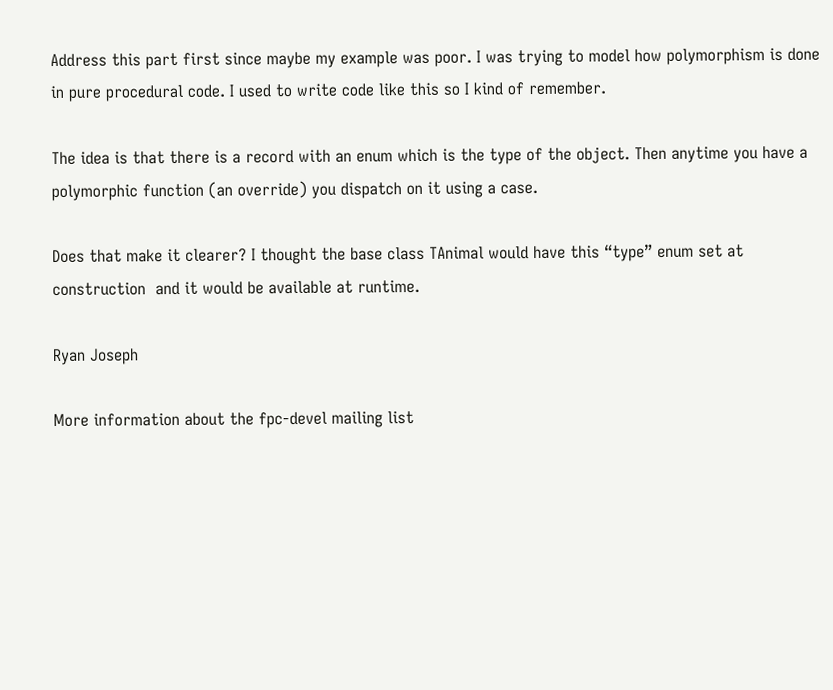Address this part first since maybe my example was poor. I was trying to model how polymorphism is done in pure procedural code. I used to write code like this so I kind of remember.

The idea is that there is a record with an enum which is the type of the object. Then anytime you have a polymorphic function (an override) you dispatch on it using a case.

Does that make it clearer? I thought the base class TAnimal would have this “type” enum set at construction  and it would be available at runtime.

Ryan Joseph

More information about the fpc-devel mailing list